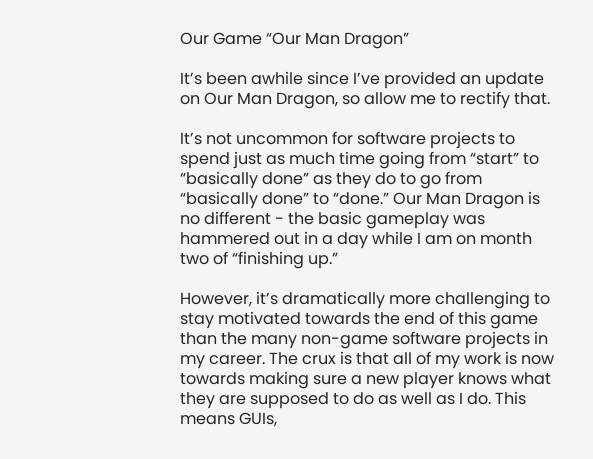Our Game “Our Man Dragon”

It’s been awhile since I’ve provided an update on Our Man Dragon, so allow me to rectify that.

It’s not uncommon for software projects to spend just as much time going from “start” to “basically done” as they do to go from “basically done” to “done.” Our Man Dragon is no different - the basic gameplay was hammered out in a day while I am on month two of “finishing up.”

However, it’s dramatically more challenging to stay motivated towards the end of this game than the many non-game software projects in my career. The crux is that all of my work is now towards making sure a new player knows what they are supposed to do as well as I do. This means GUIs,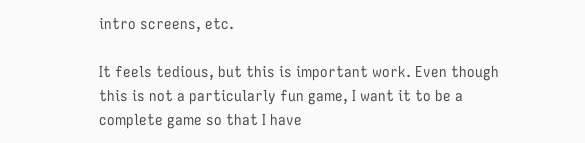intro screens, etc.

It feels tedious, but this is important work. Even though this is not a particularly fun game, I want it to be a complete game so that I have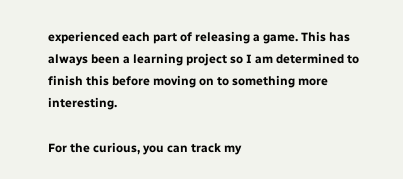experienced each part of releasing a game. This has always been a learning project so I am determined to finish this before moving on to something more interesting.

For the curious, you can track my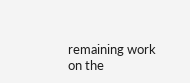remaining work on the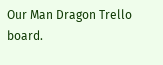Our Man Dragon Trello board.